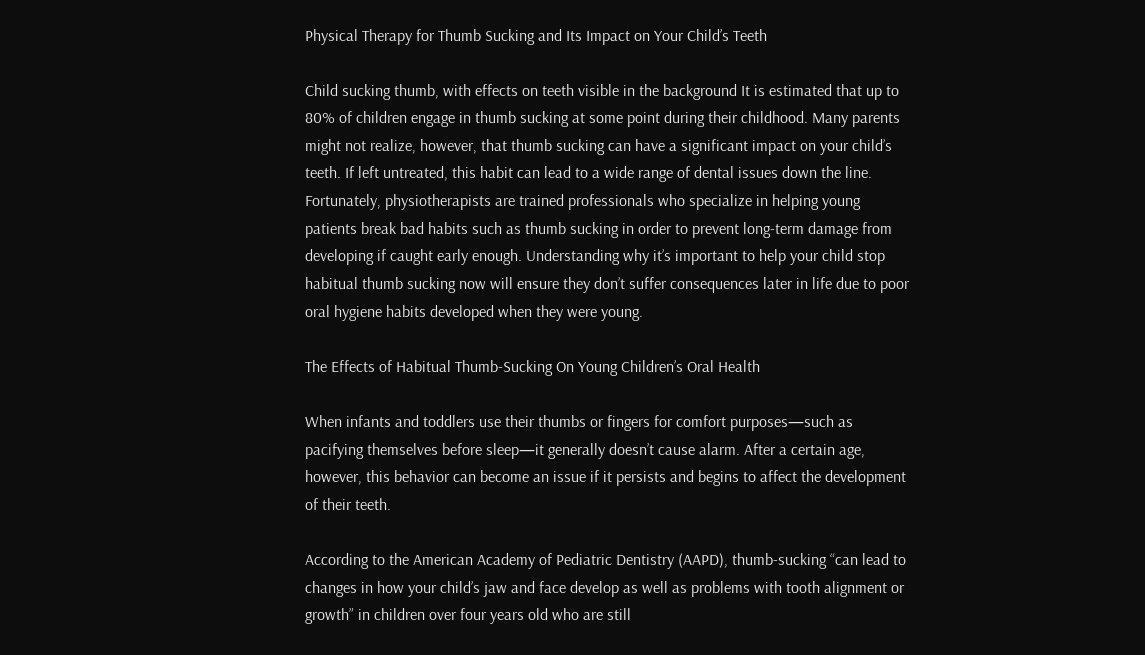Physical Therapy for Thumb Sucking and Its Impact on Your Child’s Teeth

Child sucking thumb, with effects on teeth visible in the background It is estimated that up to 80% of children engage in thumb sucking at some point during their childhood. Many parents might not realize, however, that thumb sucking can have a significant impact on your child’s teeth. If left untreated, this habit can lead to a wide range of dental issues down the line. Fortunately, physiotherapists are trained professionals who specialize in helping young patients break bad habits such as thumb sucking in order to prevent long-term damage from developing if caught early enough. Understanding why it’s important to help your child stop habitual thumb sucking now will ensure they don’t suffer consequences later in life due to poor oral hygiene habits developed when they were young.

The Effects of Habitual Thumb-Sucking On Young Children’s Oral Health

When infants and toddlers use their thumbs or fingers for comfort purposes—such as pacifying themselves before sleep—it generally doesn’t cause alarm. After a certain age, however, this behavior can become an issue if it persists and begins to affect the development of their teeth.

According to the American Academy of Pediatric Dentistry (AAPD), thumb-sucking “can lead to changes in how your child’s jaw and face develop as well as problems with tooth alignment or growth” in children over four years old who are still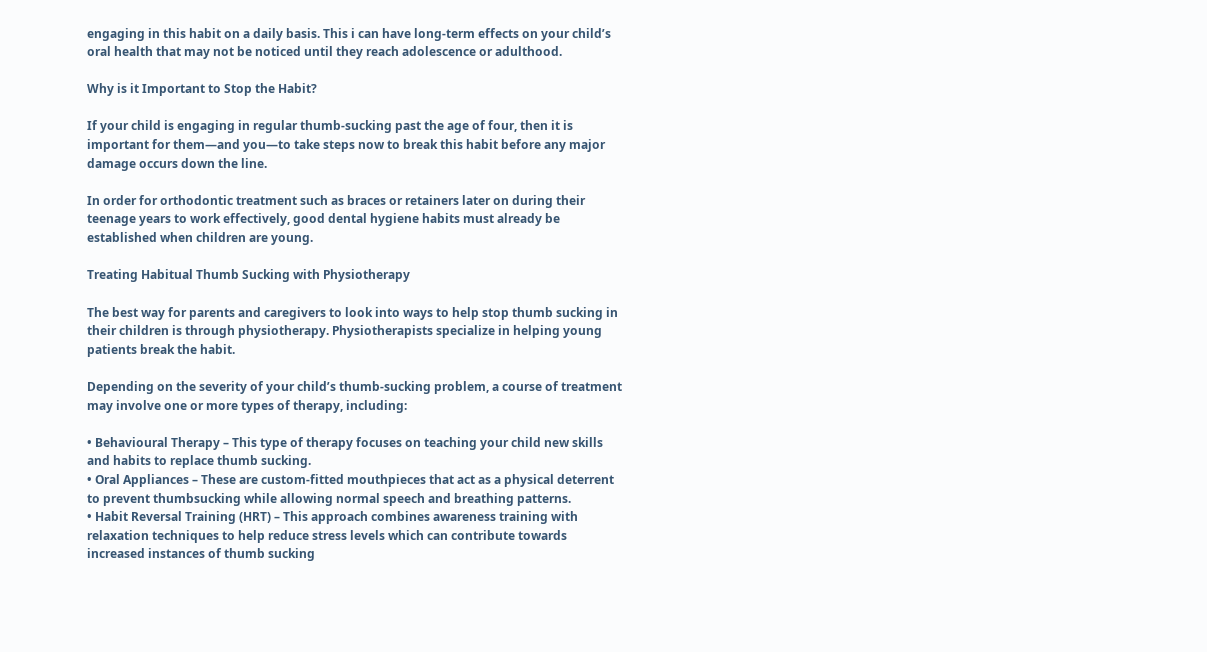engaging in this habit on a daily basis. This i can have long-term effects on your child’s oral health that may not be noticed until they reach adolescence or adulthood.

Why is it Important to Stop the Habit?

If your child is engaging in regular thumb-sucking past the age of four, then it is important for them—and you—to take steps now to break this habit before any major damage occurs down the line.

In order for orthodontic treatment such as braces or retainers later on during their teenage years to work effectively, good dental hygiene habits must already be established when children are young.

Treating Habitual Thumb Sucking with Physiotherapy

The best way for parents and caregivers to look into ways to help stop thumb sucking in their children is through physiotherapy. Physiotherapists specialize in helping young patients break the habit.

Depending on the severity of your child’s thumb-sucking problem, a course of treatment may involve one or more types of therapy, including:

• Behavioural Therapy – This type of therapy focuses on teaching your child new skills and habits to replace thumb sucking.
• Oral Appliances – These are custom-fitted mouthpieces that act as a physical deterrent to prevent thumbsucking while allowing normal speech and breathing patterns.
• Habit Reversal Training (HRT) – This approach combines awareness training with relaxation techniques to help reduce stress levels which can contribute towards increased instances of thumb sucking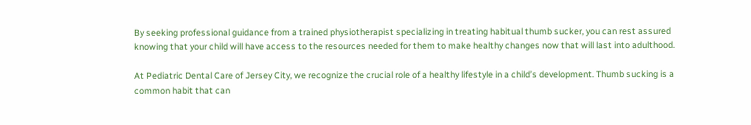By seeking professional guidance from a trained physiotherapist specializing in treating habitual thumb sucker, you can rest assured knowing that your child will have access to the resources needed for them to make healthy changes now that will last into adulthood.

At Pediatric Dental Care of Jersey City, we recognize the crucial role of a healthy lifestyle in a child’s development. Thumb sucking is a common habit that can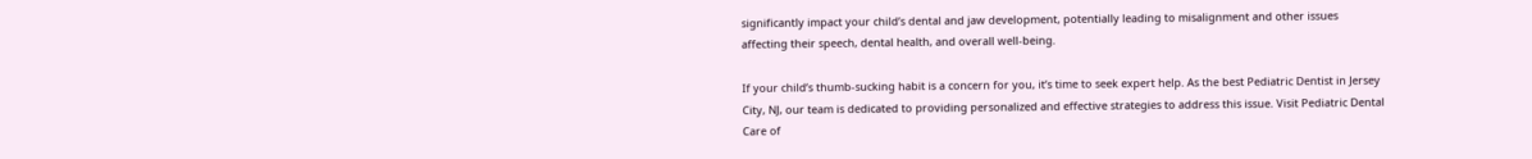significantly impact your child’s dental and jaw development, potentially leading to misalignment and other issues affecting their speech, dental health, and overall well-being.

If your child’s thumb-sucking habit is a concern for you, it’s time to seek expert help. As the best Pediatric Dentist in Jersey City, NJ, our team is dedicated to providing personalized and effective strategies to address this issue. Visit Pediatric Dental Care of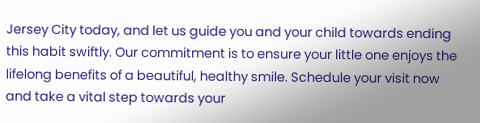Jersey City today, and let us guide you and your child towards ending this habit swiftly. Our commitment is to ensure your little one enjoys the lifelong benefits of a beautiful, healthy smile. Schedule your visit now and take a vital step towards your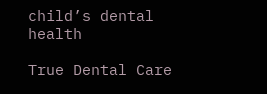child’s dental health

True Dental Care